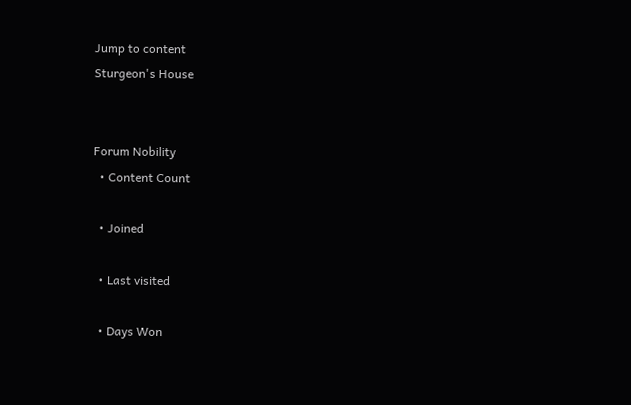Jump to content
Sturgeon's House


Forum Nobility
  • Content Count

  • Joined

  • Last visited

  • Days Won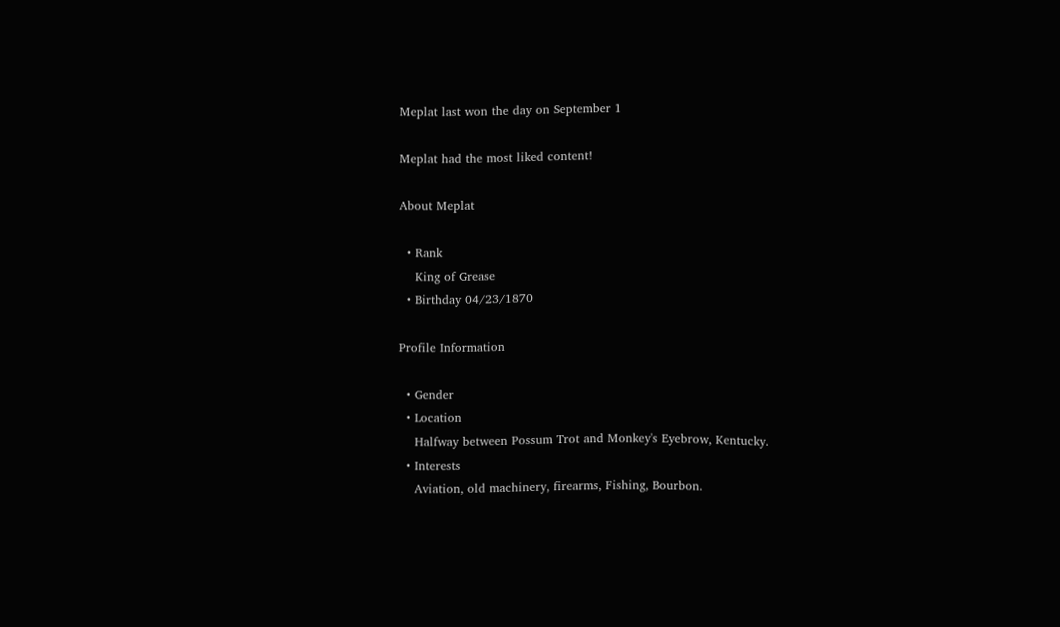Meplat last won the day on September 1

Meplat had the most liked content!

About Meplat

  • Rank
    King of Grease
  • Birthday 04/23/1870

Profile Information

  • Gender
  • Location
    Halfway between Possum Trot and Monkey's Eyebrow, Kentucky.
  • Interests
    Aviation, old machinery, firearms, Fishing, Bourbon.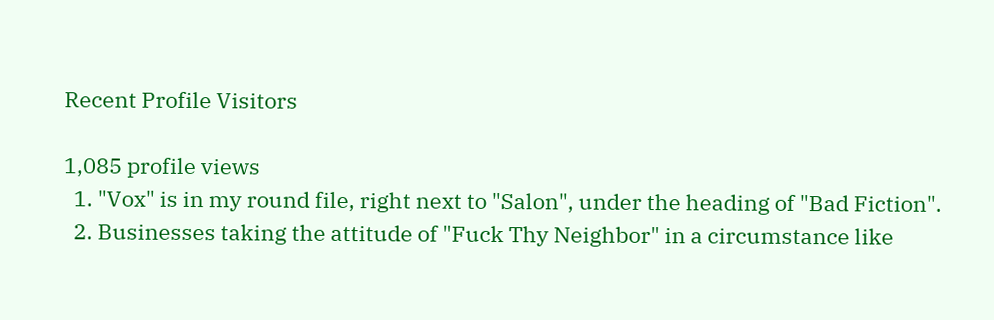Recent Profile Visitors

1,085 profile views
  1. "Vox" is in my round file, right next to "Salon", under the heading of "Bad Fiction".
  2. Businesses taking the attitude of "Fuck Thy Neighbor" in a circumstance like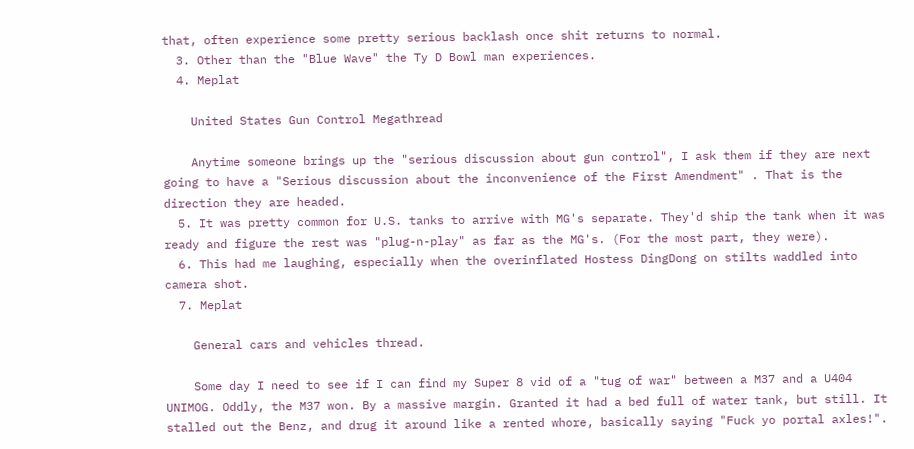that, often experience some pretty serious backlash once shit returns to normal.
  3. Other than the "Blue Wave" the Ty D Bowl man experiences.
  4. Meplat

    United States Gun Control Megathread

    Anytime someone brings up the "serious discussion about gun control", I ask them if they are next going to have a "Serious discussion about the inconvenience of the First Amendment" . That is the direction they are headed.
  5. It was pretty common for U.S. tanks to arrive with MG's separate. They'd ship the tank when it was ready and figure the rest was "plug-n-play" as far as the MG's. (For the most part, they were).
  6. This had me laughing, especially when the overinflated Hostess DingDong on stilts waddled into camera shot.
  7. Meplat

    General cars and vehicles thread.

    Some day I need to see if I can find my Super 8 vid of a "tug of war" between a M37 and a U404 UNIMOG. Oddly, the M37 won. By a massive margin. Granted it had a bed full of water tank, but still. It stalled out the Benz, and drug it around like a rented whore, basically saying "Fuck yo portal axles!".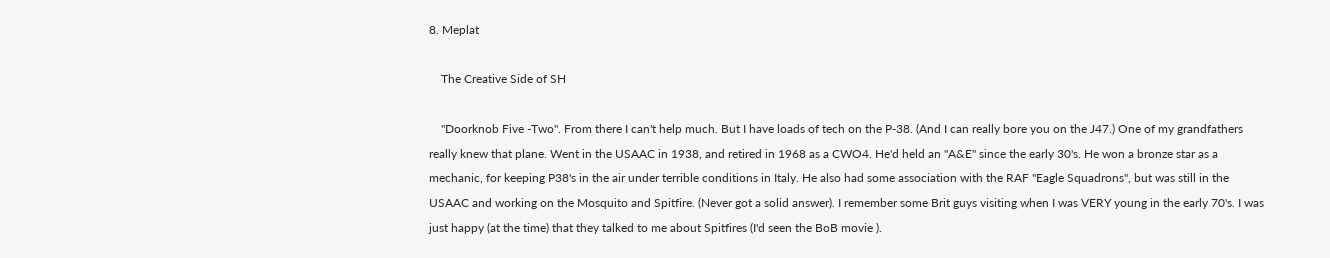8. Meplat

    The Creative Side of SH

    "Doorknob Five -Two". From there I can't help much. But I have loads of tech on the P-38. (And I can really bore you on the J47.) One of my grandfathers really knew that plane. Went in the USAAC in 1938, and retired in 1968 as a CWO4. He'd held an "A&E" since the early 30's. He won a bronze star as a mechanic, for keeping P38's in the air under terrible conditions in Italy. He also had some association with the RAF "Eagle Squadrons", but was still in the USAAC and working on the Mosquito and Spitfire. (Never got a solid answer). I remember some Brit guys visiting when I was VERY young in the early 70's. I was just happy (at the time) that they talked to me about Spitfires (I'd seen the BoB movie ).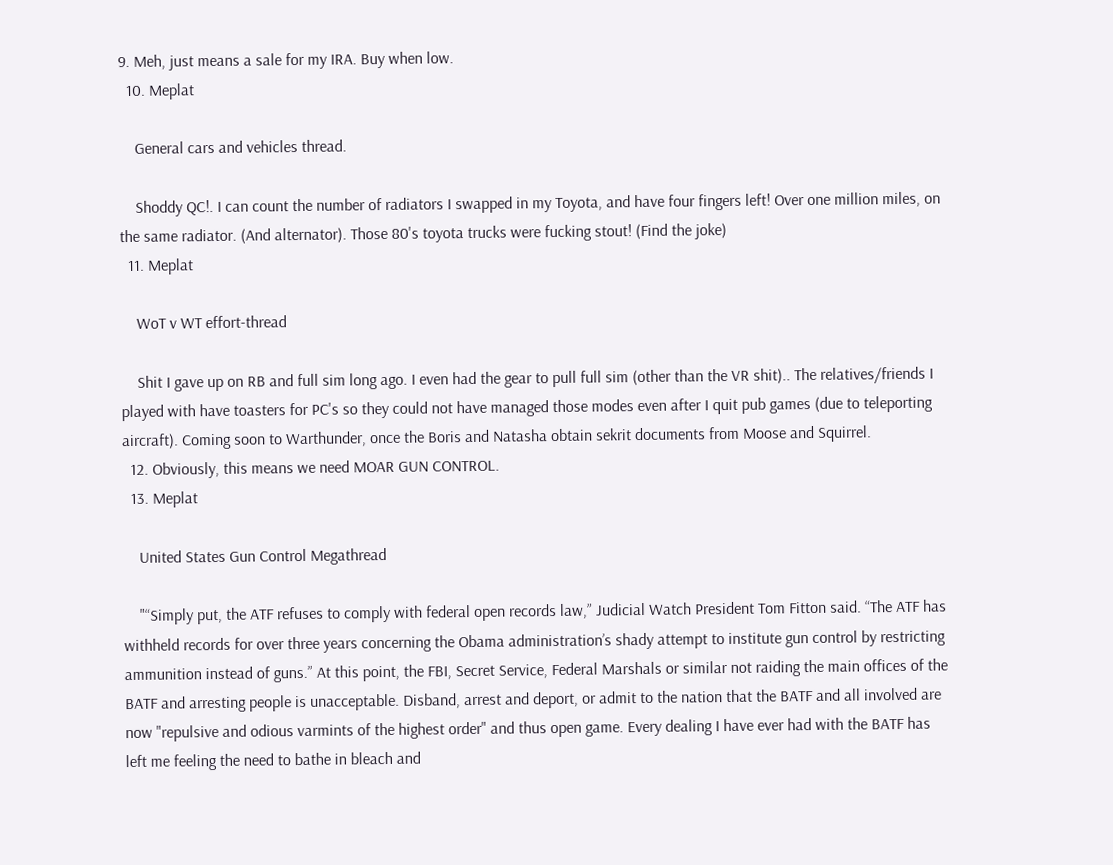9. Meh, just means a sale for my IRA. Buy when low.
  10. Meplat

    General cars and vehicles thread.

    Shoddy QC!. I can count the number of radiators I swapped in my Toyota, and have four fingers left! Over one million miles, on the same radiator. (And alternator). Those 80's toyota trucks were fucking stout! (Find the joke)
  11. Meplat

    WoT v WT effort-thread

    Shit I gave up on RB and full sim long ago. I even had the gear to pull full sim (other than the VR shit).. The relatives/friends I played with have toasters for PC's so they could not have managed those modes even after I quit pub games (due to teleporting aircraft). Coming soon to Warthunder, once the Boris and Natasha obtain sekrit documents from Moose and Squirrel.
  12. Obviously, this means we need MOAR GUN CONTROL.
  13. Meplat

    United States Gun Control Megathread

    "“Simply put, the ATF refuses to comply with federal open records law,” Judicial Watch President Tom Fitton said. “The ATF has withheld records for over three years concerning the Obama administration’s shady attempt to institute gun control by restricting ammunition instead of guns.” At this point, the FBI, Secret Service, Federal Marshals or similar not raiding the main offices of the BATF and arresting people is unacceptable. Disband, arrest and deport, or admit to the nation that the BATF and all involved are now "repulsive and odious varmints of the highest order" and thus open game. Every dealing I have ever had with the BATF has left me feeling the need to bathe in bleach and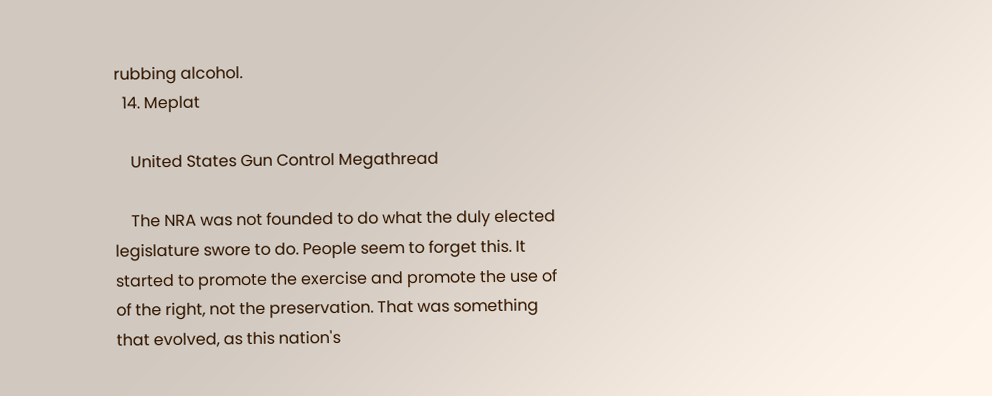rubbing alcohol.
  14. Meplat

    United States Gun Control Megathread

    The NRA was not founded to do what the duly elected legislature swore to do. People seem to forget this. It started to promote the exercise and promote the use of of the right, not the preservation. That was something that evolved, as this nation's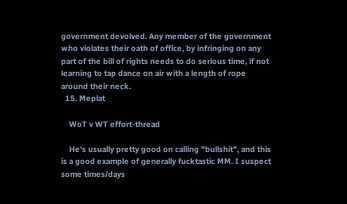government devolved. Any member of the government who violates their oath of office, by infringing on any part of the bill of rights needs to do serious time, if not learning to tap dance on air with a length of rope around their neck.
  15. Meplat

    WoT v WT effort-thread

    He's usually pretty good on calling "bullshit", and this is a good example of generally fucktastic MM. I suspect some times/days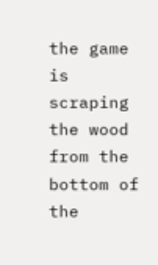the game is scraping the wood from the bottom of the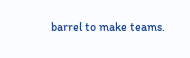barrel to make teams.